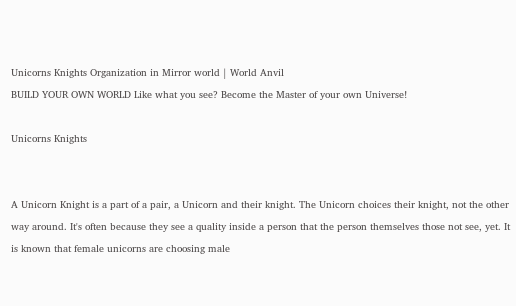Unicorns Knights Organization in Mirror world | World Anvil
BUILD YOUR OWN WORLD Like what you see? Become the Master of your own Universe!

Unicorns Knights


A Unicorn Knight is a part of a pair, a Unicorn and their knight. The Unicorn choices their knight, not the other way around. It's often because they see a quality inside a person that the person themselves those not see, yet. It is known that female unicorns are choosing male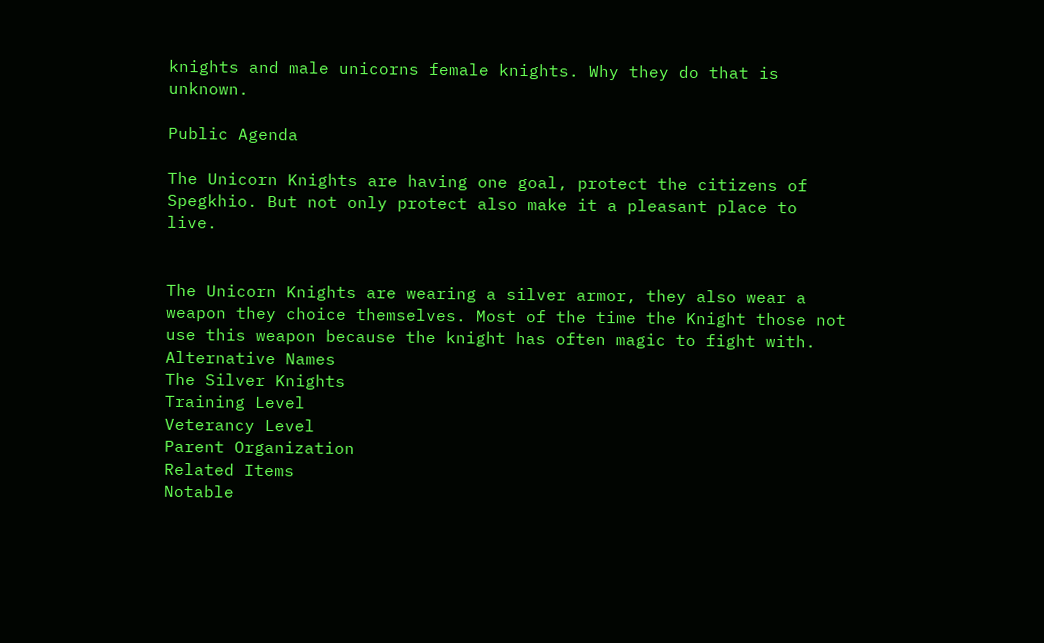knights and male unicorns female knights. Why they do that is unknown.

Public Agenda

The Unicorn Knights are having one goal, protect the citizens of Spegkhio. But not only protect also make it a pleasant place to live.


The Unicorn Knights are wearing a silver armor, they also wear a weapon they choice themselves. Most of the time the Knight those not use this weapon because the knight has often magic to fight with.
Alternative Names
The Silver Knights
Training Level
Veterancy Level
Parent Organization
Related Items
Notable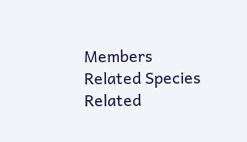Members
Related Species
Related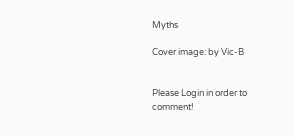Myths

Cover image: by Vic-B


Please Login in order to comment!